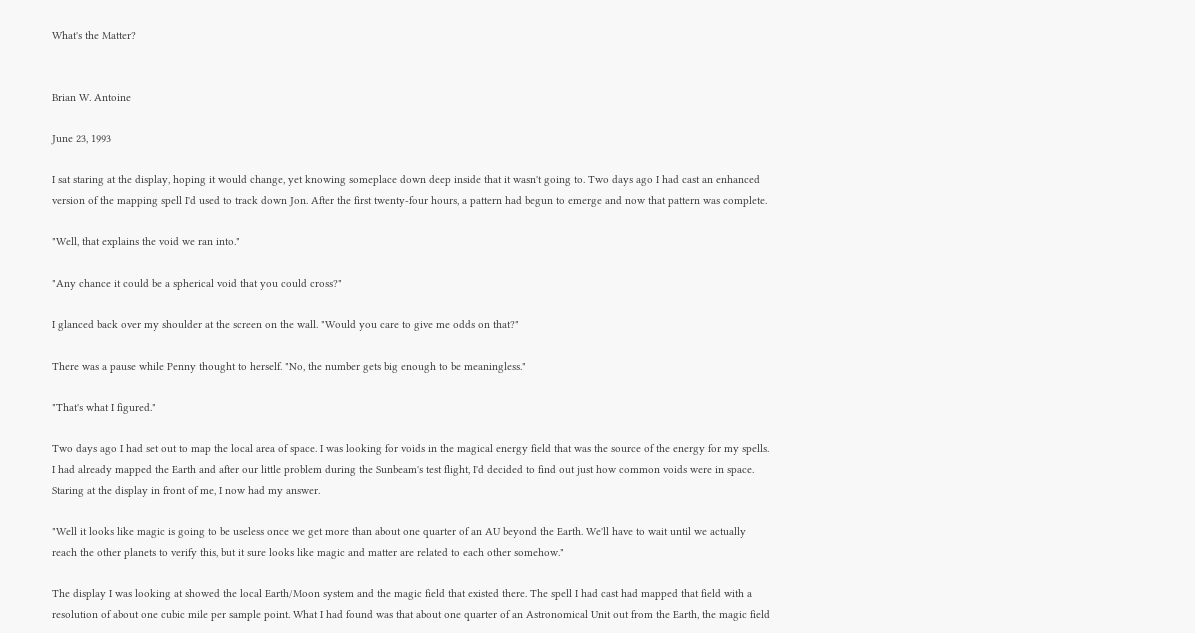What's the Matter?


Brian W. Antoine

June 23, 1993

I sat staring at the display, hoping it would change, yet knowing someplace down deep inside that it wasn't going to. Two days ago I had cast an enhanced version of the mapping spell I'd used to track down Jon. After the first twenty-four hours, a pattern had begun to emerge and now that pattern was complete.

"Well, that explains the void we ran into."

"Any chance it could be a spherical void that you could cross?"

I glanced back over my shoulder at the screen on the wall. "Would you care to give me odds on that?"

There was a pause while Penny thought to herself. "No, the number gets big enough to be meaningless."

"That's what I figured."

Two days ago I had set out to map the local area of space. I was looking for voids in the magical energy field that was the source of the energy for my spells. I had already mapped the Earth and after our little problem during the Sunbeam's test flight, I'd decided to find out just how common voids were in space. Staring at the display in front of me, I now had my answer.

"Well it looks like magic is going to be useless once we get more than about one quarter of an AU beyond the Earth. We'll have to wait until we actually reach the other planets to verify this, but it sure looks like magic and matter are related to each other somehow."

The display I was looking at showed the local Earth/Moon system and the magic field that existed there. The spell I had cast had mapped that field with a resolution of about one cubic mile per sample point. What I had found was that about one quarter of an Astronomical Unit out from the Earth, the magic field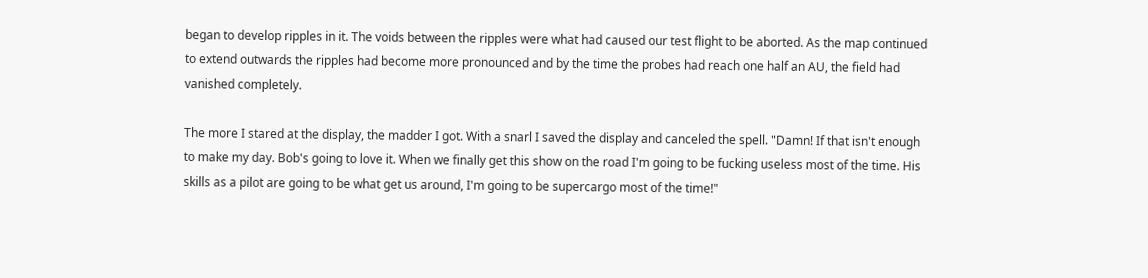began to develop ripples in it. The voids between the ripples were what had caused our test flight to be aborted. As the map continued to extend outwards the ripples had become more pronounced and by the time the probes had reach one half an AU, the field had vanished completely.

The more I stared at the display, the madder I got. With a snarl I saved the display and canceled the spell. "Damn! If that isn't enough to make my day. Bob's going to love it. When we finally get this show on the road I'm going to be fucking useless most of the time. His skills as a pilot are going to be what get us around, I'm going to be supercargo most of the time!"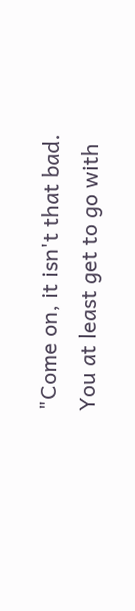"Come on, it isn't that bad. You at least get to go with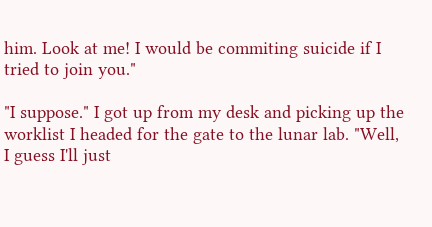him. Look at me! I would be commiting suicide if I tried to join you."

"I suppose." I got up from my desk and picking up the worklist I headed for the gate to the lunar lab. "Well, I guess I'll just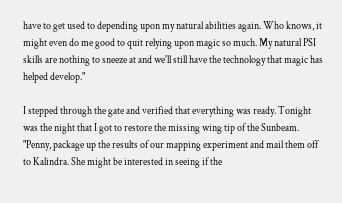have to get used to depending upon my natural abilities again. Who knows, it might even do me good to quit relying upon magic so much. My natural PSI skills are nothing to sneeze at and we'll still have the technology that magic has helped develop."

I stepped through the gate and verified that everything was ready. Tonight was the night that I got to restore the missing wing tip of the Sunbeam. "Penny, package up the results of our mapping experiment and mail them off to Kalindra. She might be interested in seeing if the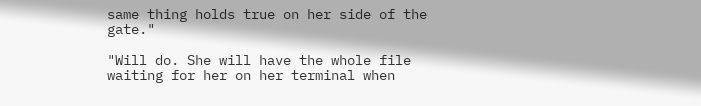same thing holds true on her side of the gate."

"Will do. She will have the whole file waiting for her on her terminal when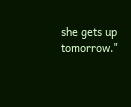she gets up tomorrow."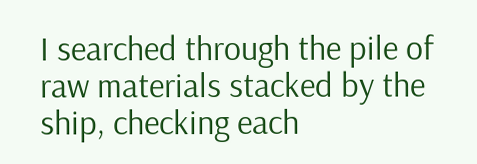I searched through the pile of raw materials stacked by the ship, checking each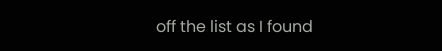off the list as I found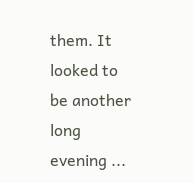them. It looked to be another long evening ...